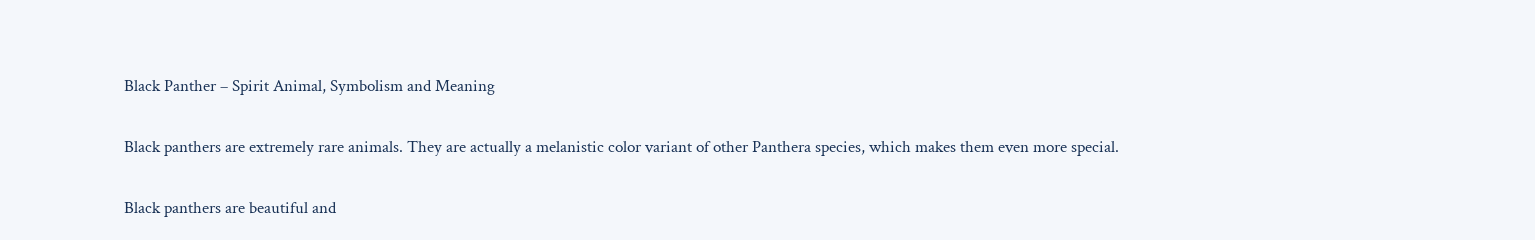Black Panther – Spirit Animal, Symbolism and Meaning

Black panthers are extremely rare animals. They are actually a melanistic color variant of other Panthera species, which makes them even more special.

Black panthers are beautiful and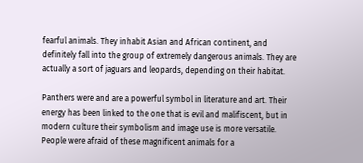fearful animals. They inhabit Asian and African continent, and definitely fall into the group of extremely dangerous animals. They are actually a sort of jaguars and leopards, depending on their habitat.

Panthers were and are a powerful symbol in literature and art. Their energy has been linked to the one that is evil and malifiscent, but in modern culture their symbolism and image use is more versatile. People were afraid of these magnificent animals for a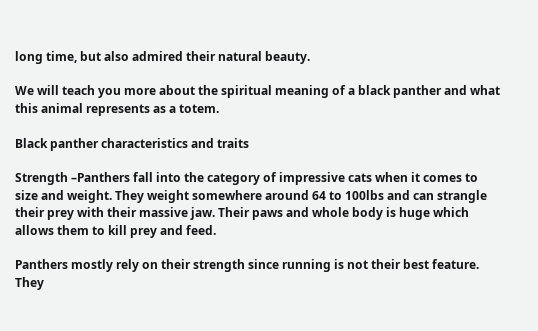long time, but also admired their natural beauty.

We will teach you more about the spiritual meaning of a black panther and what this animal represents as a totem.

Black panther characteristics and traits

Strength –Panthers fall into the category of impressive cats when it comes to size and weight. They weight somewhere around 64 to 100lbs and can strangle their prey with their massive jaw. Their paws and whole body is huge which allows them to kill prey and feed.

Panthers mostly rely on their strength since running is not their best feature. They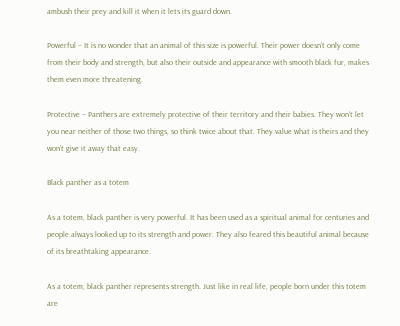ambush their prey and kill it when it lets its guard down.

Powerful – It is no wonder that an animal of this size is powerful. Their power doesn’t only come from their body and strength, but also their outside and appearance with smooth black fur, makes them even more threatening.

Protective – Panthers are extremely protective of their territory and their babies. They won’t let you near neither of those two things, so think twice about that. They value what is theirs and they won’t give it away that easy.

Black panther as a totem

As a totem, black panther is very powerful. It has been used as a spiritual animal for centuries and people always looked up to its strength and power. They also feared this beautiful animal because of its breathtaking appearance.

As a totem, black panther represents strength. Just like in real life, people born under this totem are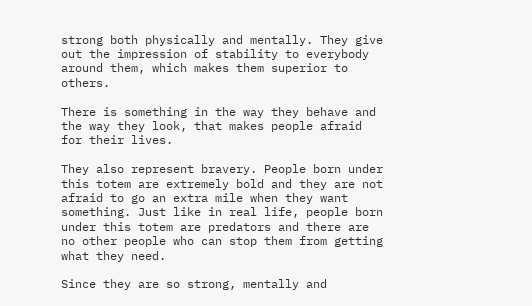strong both physically and mentally. They give out the impression of stability to everybody around them, which makes them superior to others.

There is something in the way they behave and the way they look, that makes people afraid for their lives.

They also represent bravery. People born under this totem are extremely bold and they are not afraid to go an extra mile when they want something. Just like in real life, people born under this totem are predators and there are no other people who can stop them from getting what they need.

Since they are so strong, mentally and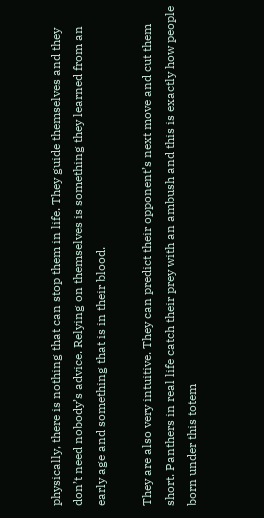physically, there is nothing that can stop them in life. They guide themselves and they don’t need nobody’s advice. Relying on themselves is something they learned from an early age and something that is in their blood.

They are also very intuitive. They can predict their opponent’s next move and cut them short. Panthers in real life catch their prey with an ambush and this is exactly how people born under this totem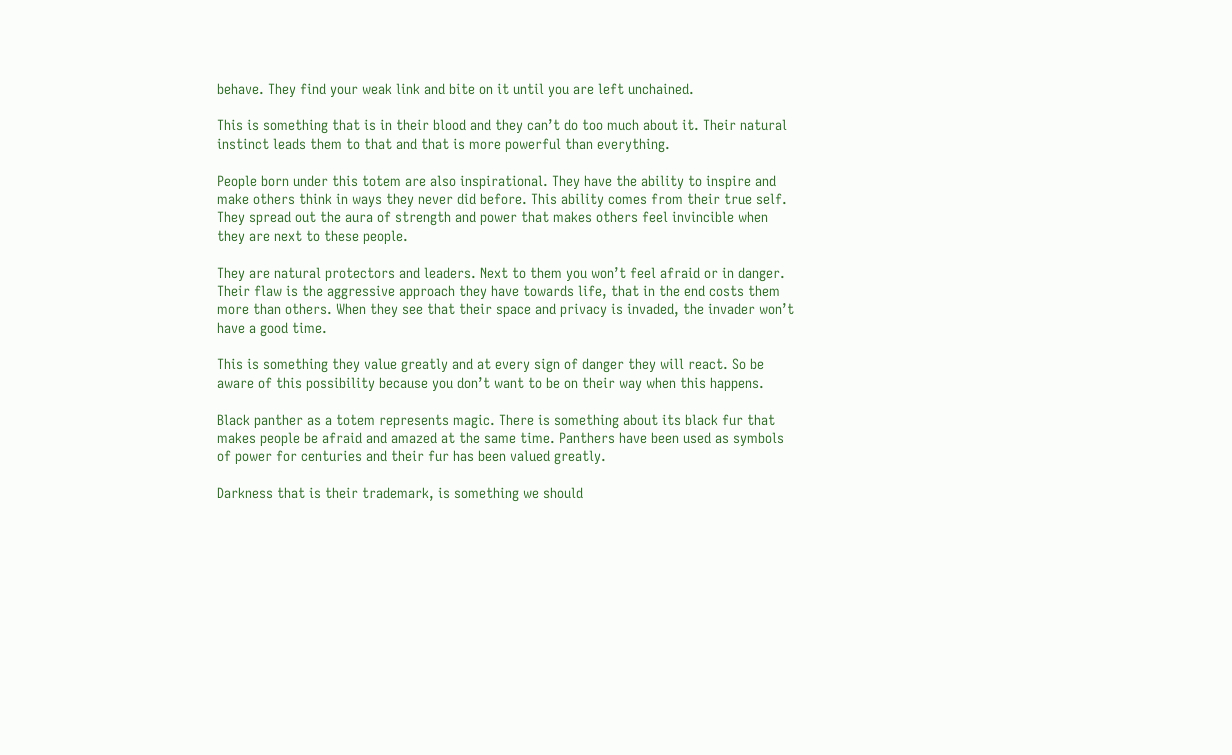behave. They find your weak link and bite on it until you are left unchained.

This is something that is in their blood and they can’t do too much about it. Their natural instinct leads them to that and that is more powerful than everything.

People born under this totem are also inspirational. They have the ability to inspire and make others think in ways they never did before. This ability comes from their true self. They spread out the aura of strength and power that makes others feel invincible when they are next to these people.

They are natural protectors and leaders. Next to them you won’t feel afraid or in danger. Their flaw is the aggressive approach they have towards life, that in the end costs them more than others. When they see that their space and privacy is invaded, the invader won’t have a good time.

This is something they value greatly and at every sign of danger they will react. So be aware of this possibility because you don’t want to be on their way when this happens.

Black panther as a totem represents magic. There is something about its black fur that makes people be afraid and amazed at the same time. Panthers have been used as symbols of power for centuries and their fur has been valued greatly.

Darkness that is their trademark, is something we should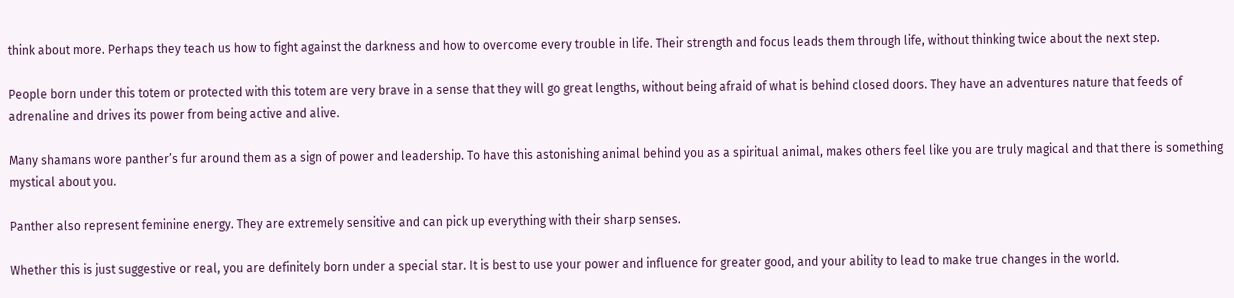think about more. Perhaps they teach us how to fight against the darkness and how to overcome every trouble in life. Their strength and focus leads them through life, without thinking twice about the next step.

People born under this totem or protected with this totem are very brave in a sense that they will go great lengths, without being afraid of what is behind closed doors. They have an adventures nature that feeds of adrenaline and drives its power from being active and alive.

Many shamans wore panther’s fur around them as a sign of power and leadership. To have this astonishing animal behind you as a spiritual animal, makes others feel like you are truly magical and that there is something mystical about you.

Panther also represent feminine energy. They are extremely sensitive and can pick up everything with their sharp senses.

Whether this is just suggestive or real, you are definitely born under a special star. It is best to use your power and influence for greater good, and your ability to lead to make true changes in the world.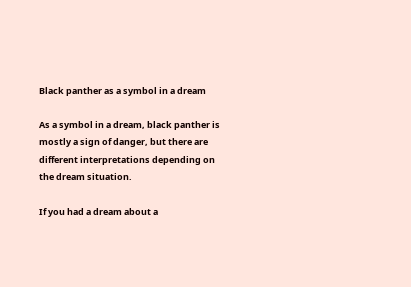Black panther as a symbol in a dream

As a symbol in a dream, black panther is mostly a sign of danger, but there are different interpretations depending on the dream situation.

If you had a dream about a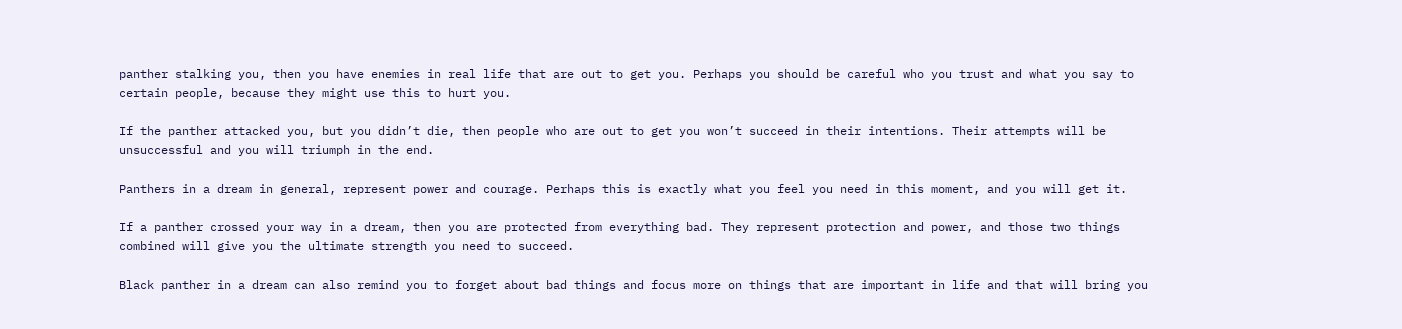panther stalking you, then you have enemies in real life that are out to get you. Perhaps you should be careful who you trust and what you say to certain people, because they might use this to hurt you.

If the panther attacked you, but you didn’t die, then people who are out to get you won’t succeed in their intentions. Their attempts will be unsuccessful and you will triumph in the end.

Panthers in a dream in general, represent power and courage. Perhaps this is exactly what you feel you need in this moment, and you will get it.

If a panther crossed your way in a dream, then you are protected from everything bad. They represent protection and power, and those two things combined will give you the ultimate strength you need to succeed.

Black panther in a dream can also remind you to forget about bad things and focus more on things that are important in life and that will bring you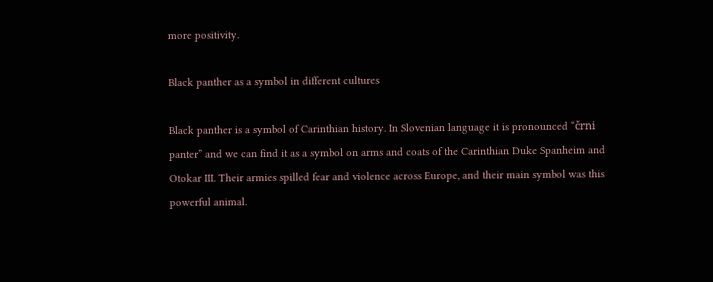more positivity.

Black panther as a symbol in different cultures

Black panther is a symbol of Carinthian history. In Slovenian language it is pronounced “črni panter” and we can find it as a symbol on arms and coats of the Carinthian Duke Spanheim and Otokar III. Their armies spilled fear and violence across Europe, and their main symbol was this powerful animal.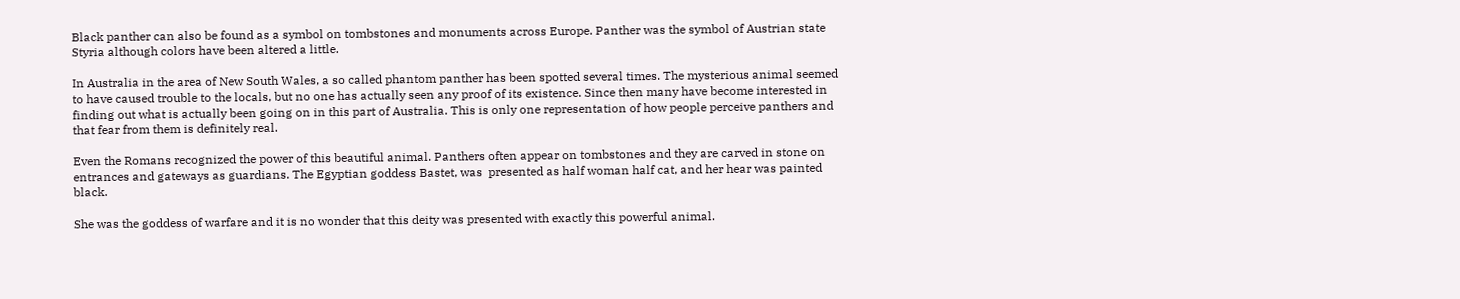Black panther can also be found as a symbol on tombstones and monuments across Europe. Panther was the symbol of Austrian state Styria although colors have been altered a little.

In Australia in the area of New South Wales, a so called phantom panther has been spotted several times. The mysterious animal seemed to have caused trouble to the locals, but no one has actually seen any proof of its existence. Since then many have become interested in finding out what is actually been going on in this part of Australia. This is only one representation of how people perceive panthers and that fear from them is definitely real.

Even the Romans recognized the power of this beautiful animal. Panthers often appear on tombstones and they are carved in stone on entrances and gateways as guardians. The Egyptian goddess Bastet, was  presented as half woman half cat, and her hear was painted black.

She was the goddess of warfare and it is no wonder that this deity was presented with exactly this powerful animal.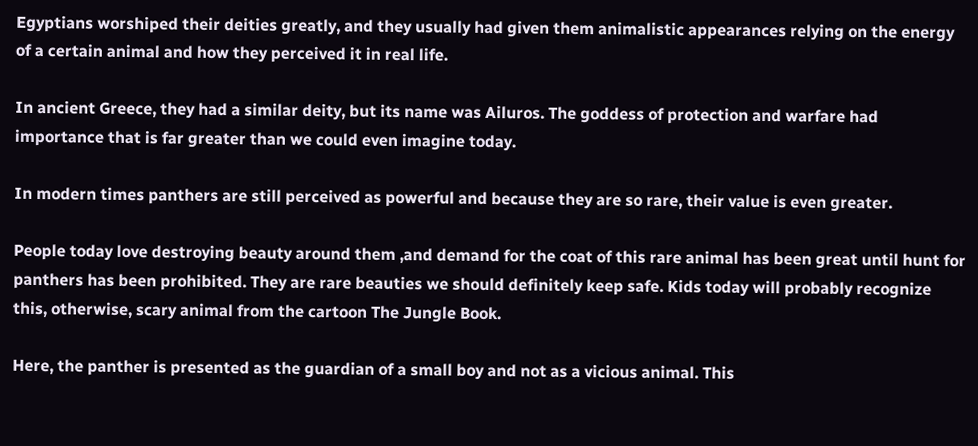Egyptians worshiped their deities greatly, and they usually had given them animalistic appearances relying on the energy of a certain animal and how they perceived it in real life.

In ancient Greece, they had a similar deity, but its name was Ailuros. The goddess of protection and warfare had importance that is far greater than we could even imagine today.

In modern times panthers are still perceived as powerful and because they are so rare, their value is even greater.

People today love destroying beauty around them ,and demand for the coat of this rare animal has been great until hunt for panthers has been prohibited. They are rare beauties we should definitely keep safe. Kids today will probably recognize this, otherwise, scary animal from the cartoon The Jungle Book.

Here, the panther is presented as the guardian of a small boy and not as a vicious animal. This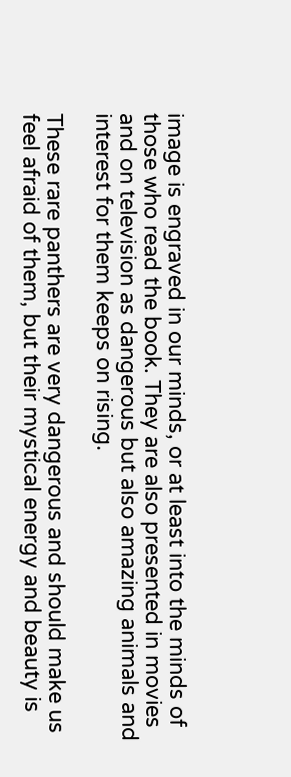image is engraved in our minds, or at least into the minds of those who read the book. They are also presented in movies and on television as dangerous but also amazing animals and interest for them keeps on rising.

These rare panthers are very dangerous and should make us feel afraid of them, but their mystical energy and beauty is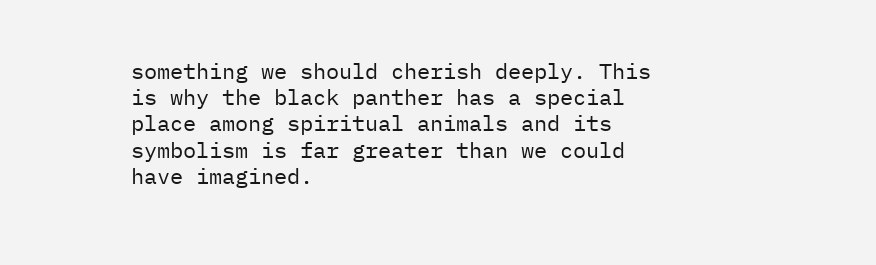something we should cherish deeply. This is why the black panther has a special place among spiritual animals and its symbolism is far greater than we could have imagined.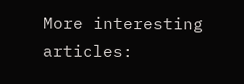More interesting articles: